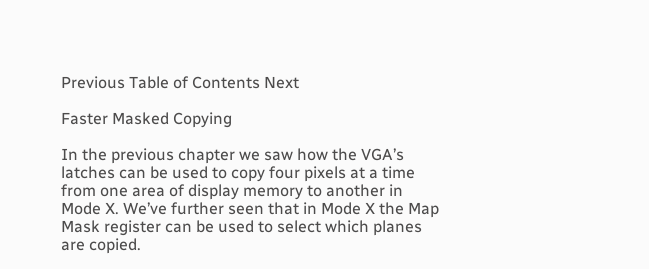Previous Table of Contents Next

Faster Masked Copying

In the previous chapter we saw how the VGA’s latches can be used to copy four pixels at a time from one area of display memory to another in Mode X. We’ve further seen that in Mode X the Map Mask register can be used to select which planes are copied.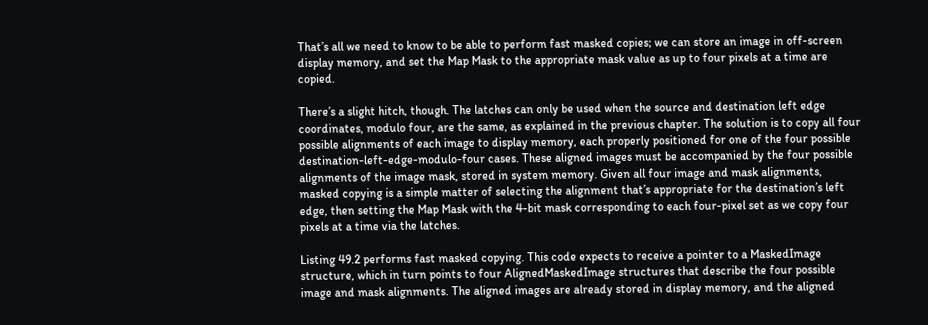That’s all we need to know to be able to perform fast masked copies; we can store an image in off-screen display memory, and set the Map Mask to the appropriate mask value as up to four pixels at a time are copied.

There’s a slight hitch, though. The latches can only be used when the source and destination left edge coordinates, modulo four, are the same, as explained in the previous chapter. The solution is to copy all four possible alignments of each image to display memory, each properly positioned for one of the four possible destination-left-edge-modulo-four cases. These aligned images must be accompanied by the four possible alignments of the image mask, stored in system memory. Given all four image and mask alignments, masked copying is a simple matter of selecting the alignment that’s appropriate for the destination’s left edge, then setting the Map Mask with the 4-bit mask corresponding to each four-pixel set as we copy four pixels at a time via the latches.

Listing 49.2 performs fast masked copying. This code expects to receive a pointer to a MaskedImage structure, which in turn points to four AlignedMaskedImage structures that describe the four possible image and mask alignments. The aligned images are already stored in display memory, and the aligned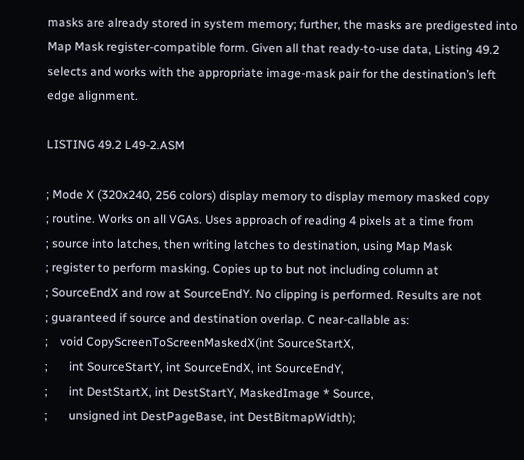masks are already stored in system memory; further, the masks are predigested into Map Mask register-compatible form. Given all that ready-to-use data, Listing 49.2 selects and works with the appropriate image-mask pair for the destination’s left edge alignment.

LISTING 49.2 L49-2.ASM

; Mode X (320x240, 256 colors) display memory to display memory masked copy
; routine. Works on all VGAs. Uses approach of reading 4 pixels at a time from
; source into latches, then writing latches to destination, using Map Mask
; register to perform masking. Copies up to but not including column at
; SourceEndX and row at SourceEndY. No clipping is performed. Results are not
; guaranteed if source and destination overlap. C near-callable as:
;    void CopyScreenToScreenMaskedX(int SourceStartX,
;       int SourceStartY, int SourceEndX, int SourceEndY,
;       int DestStartX, int DestStartY, MaskedImage * Source,
;       unsigned int DestPageBase, int DestBitmapWidth);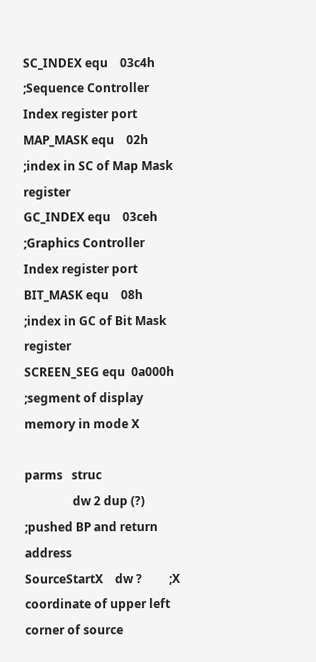SC_INDEX equ    03c4h   ;Sequence Controller Index register port
MAP_MASK equ    02h     ;index in SC of Map Mask register
GC_INDEX equ    03ceh   ;Graphics Controller Index register port
BIT_MASK equ    08h     ;index in GC of Bit Mask register
SCREEN_SEG equ  0a000h  ;segment of display memory in mode X

parms   struc
                dw 2 dup (?) ;pushed BP and return address
SourceStartX    dw ?         ;X coordinate of upper left corner of source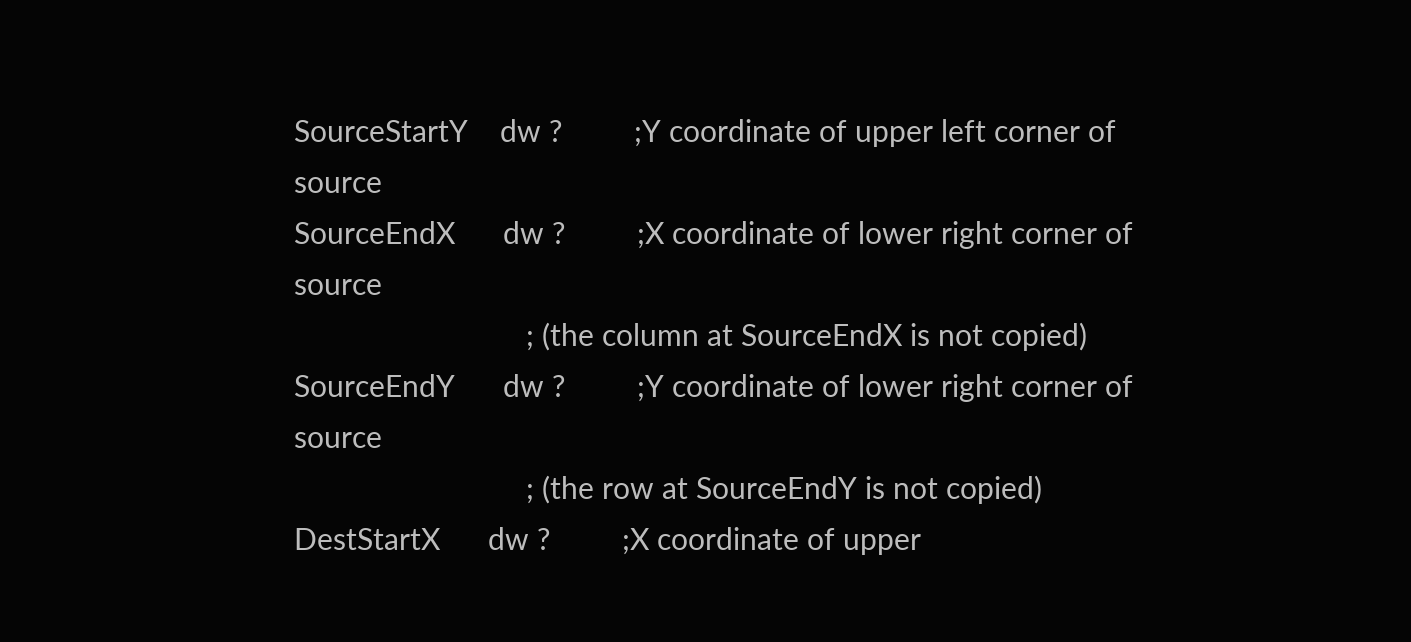SourceStartY    dw ?         ;Y coordinate of upper left corner of source
SourceEndX      dw ?         ;X coordinate of lower right corner of source
                             ; (the column at SourceEndX is not copied)
SourceEndY      dw ?         ;Y coordinate of lower right corner of source
                             ; (the row at SourceEndY is not copied)
DestStartX      dw ?         ;X coordinate of upper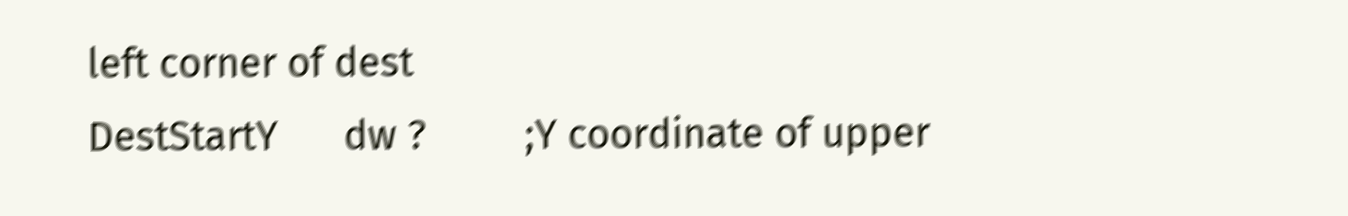left corner of dest
DestStartY      dw ?         ;Y coordinate of upper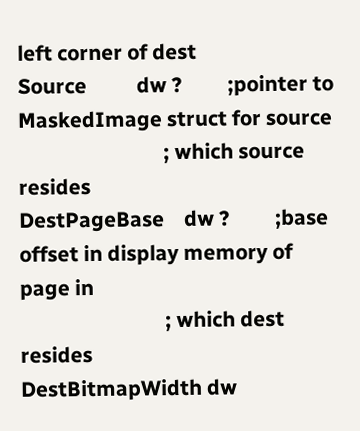left corner of dest
Source          dw ?         ;pointer to MaskedImage struct for source
                             ; which source resides
DestPageBase    dw ?         ;base offset in display memory of page in
                             ; which dest resides
DestBitmapWidth dw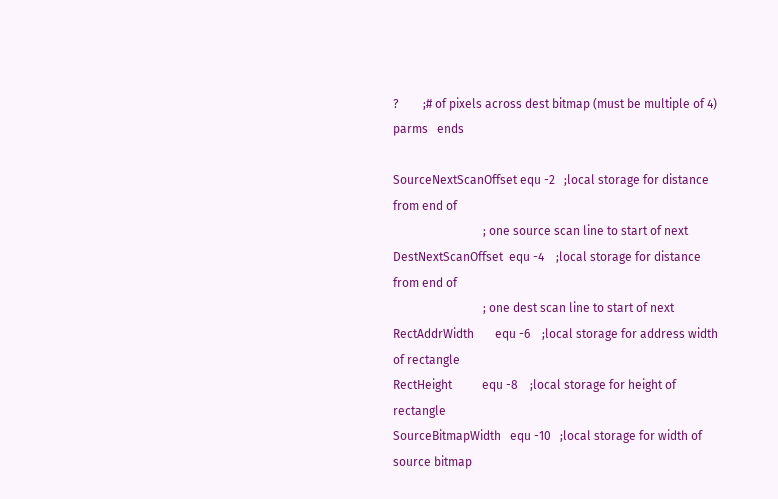?        ;# of pixels across dest bitmap (must be multiple of 4)
parms   ends

SourceNextScanOffset equ -2   ;local storage for distance from end of
                              ; one source scan line to start of next
DestNextScanOffset  equ -4    ;local storage for distance from end of
                              ; one dest scan line to start of next
RectAddrWidth       equ -6    ;local storage for address width of rectangle
RectHeight          equ -8    ;local storage for height of rectangle
SourceBitmapWidth   equ -10   ;local storage for width of source bitmap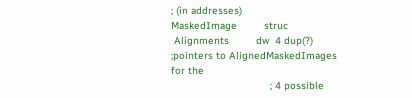; (in addresses)
MaskedImage         struc
 Alignments         dw  4 dup(?) ;pointers to AlignedMaskedImages for the
                                 ; 4 possible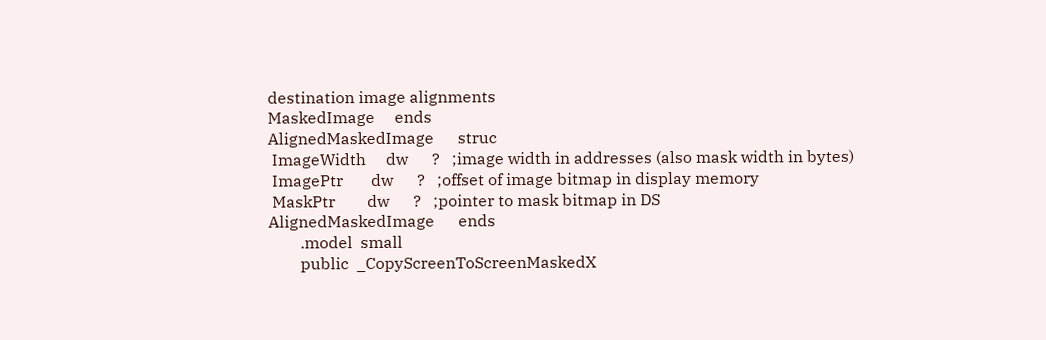destination image alignments
MaskedImage     ends
AlignedMaskedImage      struc
 ImageWidth     dw      ?   ;image width in addresses (also mask width in bytes)
 ImagePtr       dw      ?   ;offset of image bitmap in display memory
 MaskPtr        dw      ?   ;pointer to mask bitmap in DS
AlignedMaskedImage      ends
        .model  small
        public  _CopyScreenToScreenMaskedX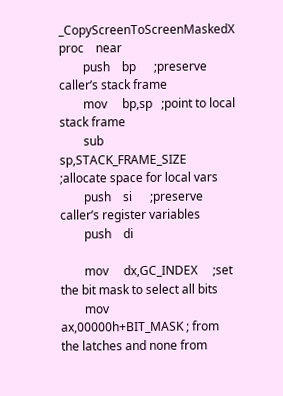_CopyScreenToScreenMaskedX proc    near
        push    bp      ;preserve caller’s stack frame
        mov     bp,sp   ;point to local stack frame
        sub     sp,STACK_FRAME_SIZE ;allocate space for local vars
        push    si      ;preserve caller’s register variables
        push    di

        mov     dx,GC_INDEX     ;set the bit mask to select all bits
        mov     ax,00000h+BIT_MASK ; from the latches and none from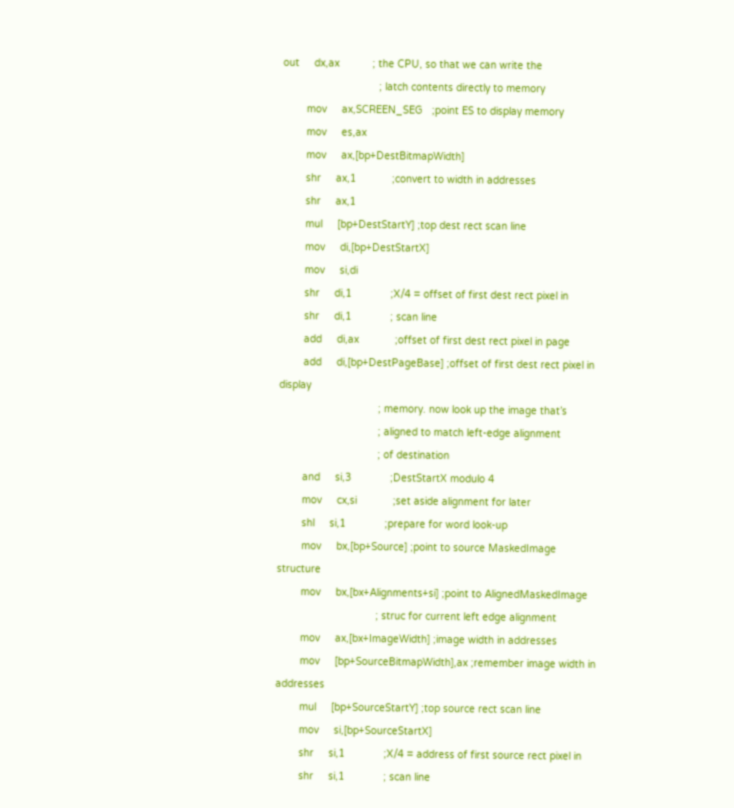out     dx,ax           ; the CPU, so that we can write the
                                ; latch contents directly to memory
        mov     ax,SCREEN_SEG   ;point ES to display memory
        mov     es,ax
        mov     ax,[bp+DestBitmapWidth]
        shr     ax,1            ;convert to width in addresses
        shr     ax,1
        mul     [bp+DestStartY] ;top dest rect scan line
        mov     di,[bp+DestStartX]
        mov     si,di
        shr     di,1             ;X/4 = offset of first dest rect pixel in
        shr     di,1             ; scan line
        add     di,ax            ;offset of first dest rect pixel in page
        add     di,[bp+DestPageBase] ;offset of first dest rect pixel in display
                                 ; memory. now look up the image that’s
                                 ; aligned to match left-edge alignment
                                 ; of destination
        and     si,3             ;DestStartX modulo 4
        mov     cx,si            ;set aside alignment for later
        shl     si,1             ;prepare for word look-up
        mov     bx,[bp+Source] ;point to source MaskedImage structure
        mov     bx,[bx+Alignments+si] ;point to AlignedMaskedImage
                                 ; struc for current left edge alignment
        mov     ax,[bx+ImageWidth] ;image width in addresses
        mov     [bp+SourceBitmapWidth],ax ;remember image width in addresses
        mul     [bp+SourceStartY] ;top source rect scan line
        mov     si,[bp+SourceStartX]
        shr     si,1             ;X/4 = address of first source rect pixel in
        shr     si,1             ; scan line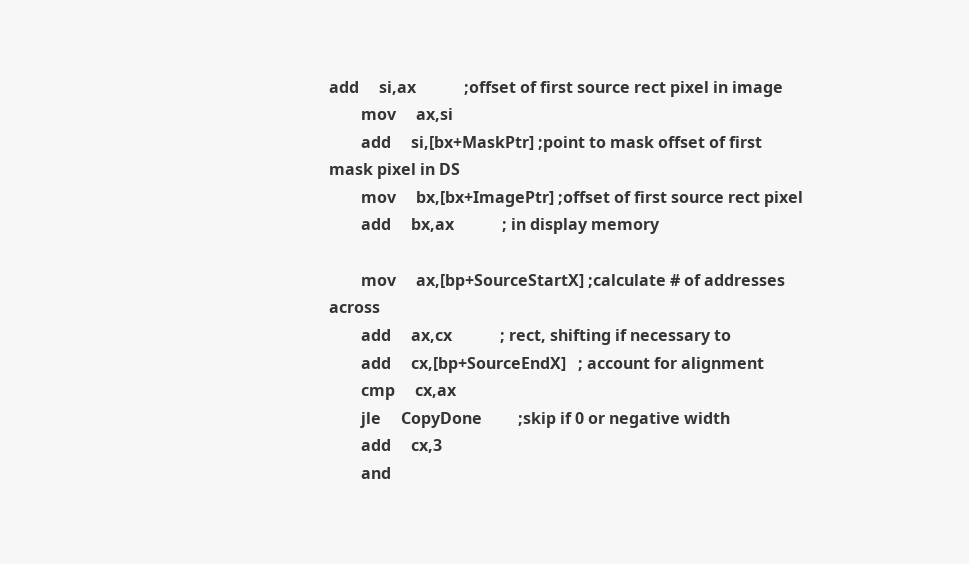add     si,ax            ;offset of first source rect pixel in image
        mov     ax,si
        add     si,[bx+MaskPtr] ;point to mask offset of first mask pixel in DS
        mov     bx,[bx+ImagePtr] ;offset of first source rect pixel
        add     bx,ax            ; in display memory

        mov     ax,[bp+SourceStartX] ;calculate # of addresses across
        add     ax,cx            ; rect, shifting if necessary to
        add     cx,[bp+SourceEndX]   ; account for alignment
        cmp     cx,ax
        jle     CopyDone         ;skip if 0 or negative width
        add     cx,3
        and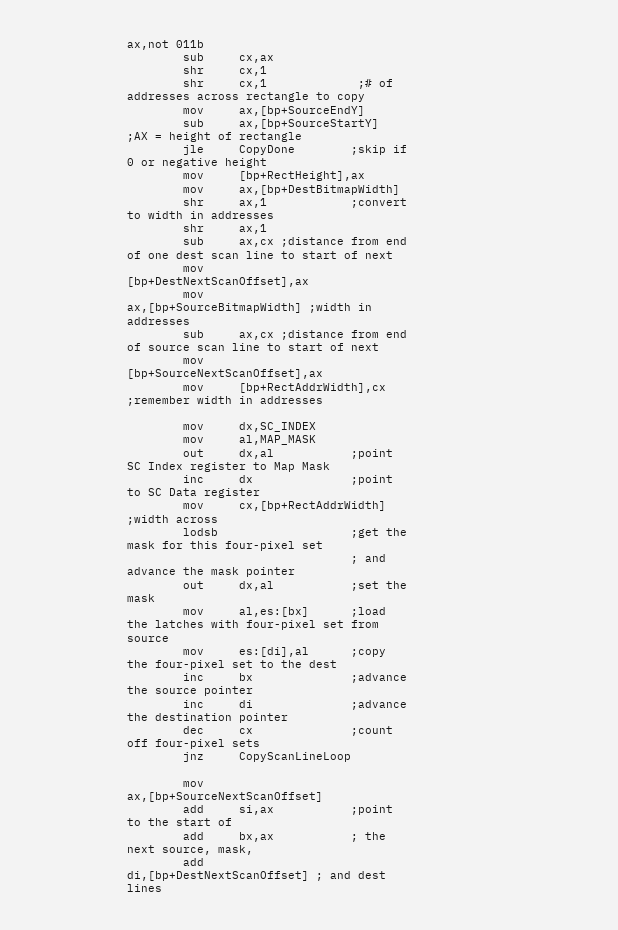ax,not 011b
        sub     cx,ax
        shr     cx,1
        shr     cx,1             ;# of addresses across rectangle to copy
        mov     ax,[bp+SourceEndY]
        sub     ax,[bp+SourceStartY]  ;AX = height of rectangle
        jle     CopyDone        ;skip if 0 or negative height
        mov     [bp+RectHeight],ax
        mov     ax,[bp+DestBitmapWidth]
        shr     ax,1            ;convert to width in addresses
        shr     ax,1
        sub     ax,cx ;distance from end of one dest scan line to start of next
        mov     [bp+DestNextScanOffset],ax
        mov     ax,[bp+SourceBitmapWidth] ;width in addresses
        sub     ax,cx ;distance from end of source scan line to start of next
        mov     [bp+SourceNextScanOffset],ax
        mov     [bp+RectAddrWidth],cx ;remember width in addresses

        mov     dx,SC_INDEX
        mov     al,MAP_MASK
        out     dx,al           ;point SC Index register to Map Mask
        inc     dx              ;point to SC Data register
        mov     cx,[bp+RectAddrWidth] ;width across
        lodsb                   ;get the mask for this four-pixel set
                                ; and advance the mask pointer
        out     dx,al           ;set the mask
        mov     al,es:[bx]      ;load the latches with four-pixel set from source
        mov     es:[di],al      ;copy the four-pixel set to the dest
        inc     bx              ;advance the source pointer
        inc     di              ;advance the destination pointer
        dec     cx              ;count off four-pixel sets
        jnz     CopyScanLineLoop

        mov     ax,[bp+SourceNextScanOffset]
        add     si,ax           ;point to the start of
        add     bx,ax           ; the next source, mask,
        add     di,[bp+DestNextScanOffset] ; and dest lines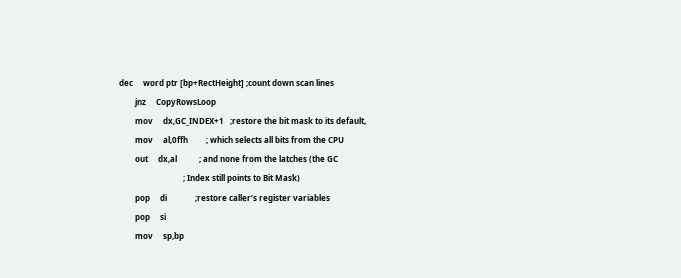dec     word ptr [bp+RectHeight] ;count down scan lines
        jnz     CopyRowsLoop
        mov     dx,GC_INDEX+1   ;restore the bit mask to its default,
        mov     al,0ffh         ; which selects all bits from the CPU
        out     dx,al           ; and none from the latches (the GC
                                ; Index still points to Bit Mask)
        pop     di              ;restore caller’s register variables
        pop     si
        mov     sp,bp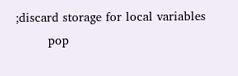;discard storage for local variables
        pop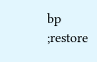bp              ;restore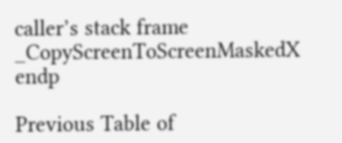caller’s stack frame
_CopyScreenToScreenMaskedX endp

Previous Table of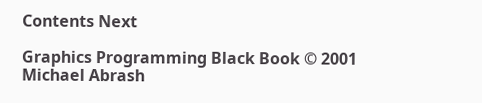Contents Next

Graphics Programming Black Book © 2001 Michael Abrash